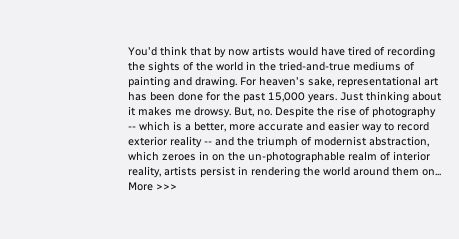You'd think that by now artists would have tired of recording the sights of the world in the tried-and-true mediums of painting and drawing. For heaven's sake, representational art has been done for the past 15,000 years. Just thinking about it makes me drowsy. But, no. Despite the rise of photography -- which is a better, more accurate and easier way to record exterior reality -- and the triumph of modernist abstraction, which zeroes in on the un-photographable realm of interior reality, artists persist in rendering the world around them on... More >>>